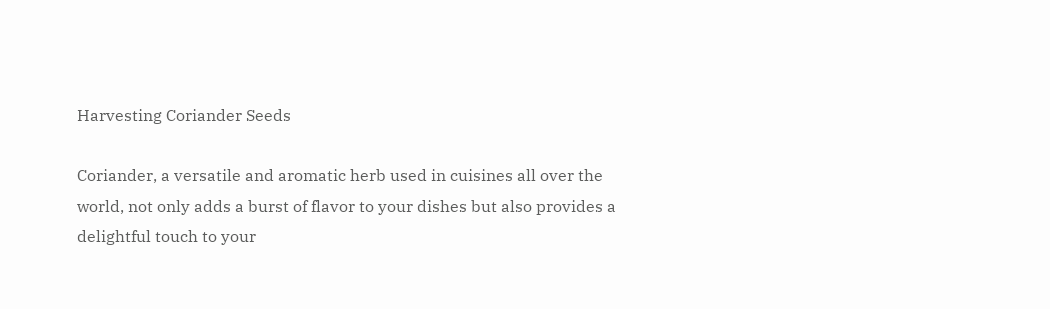Harvesting Coriander Seeds

Coriander, a versatile and aromatic herb used in cuisines all over the world, not only adds a burst of flavor to your dishes but also provides a delightful touch to your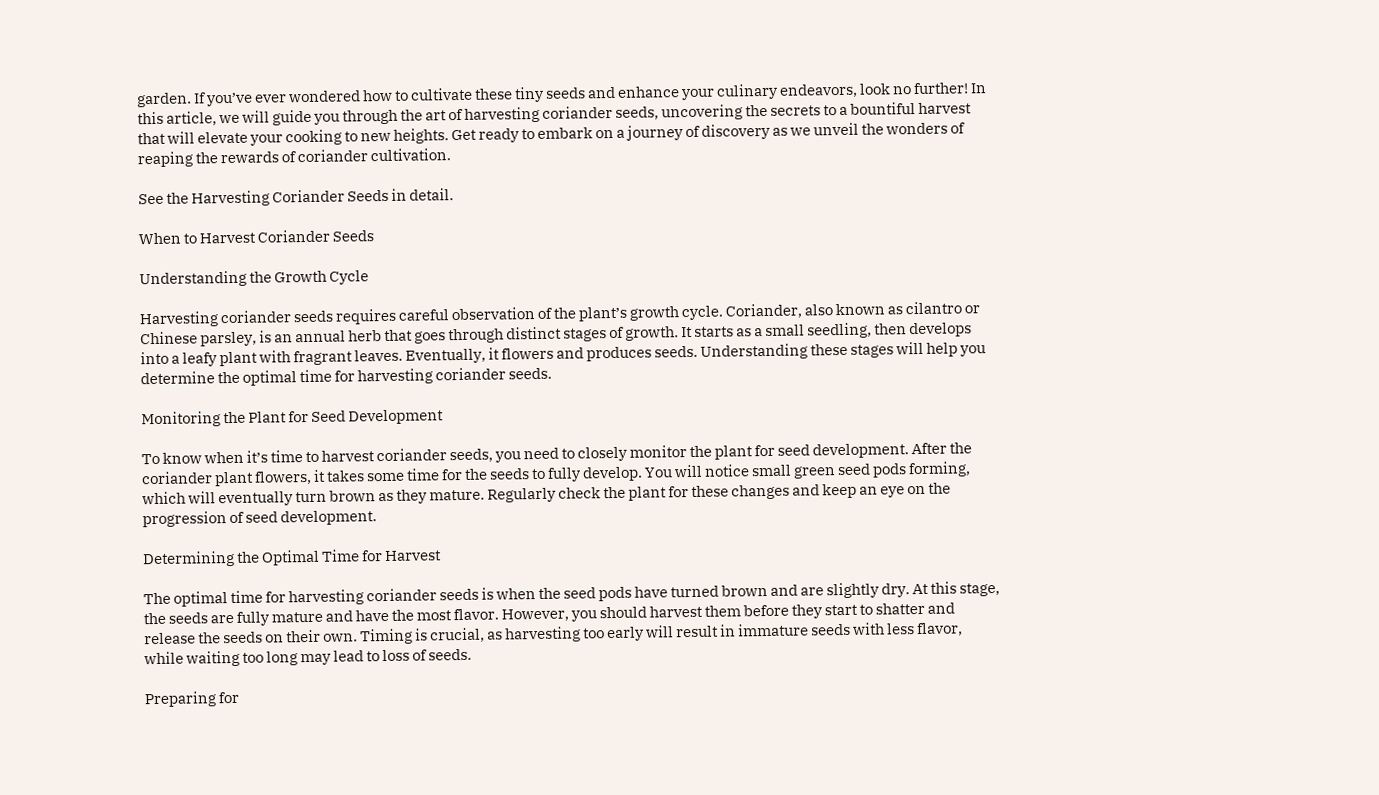garden. If you’ve ever wondered how to cultivate these tiny seeds and enhance your culinary endeavors, look no further! In this article, we will guide you through the art of harvesting coriander seeds, uncovering the secrets to a bountiful harvest that will elevate your cooking to new heights. Get ready to embark on a journey of discovery as we unveil the wonders of reaping the rewards of coriander cultivation.

See the Harvesting Coriander Seeds in detail.

When to Harvest Coriander Seeds

Understanding the Growth Cycle

Harvesting coriander seeds requires careful observation of the plant’s growth cycle. Coriander, also known as cilantro or Chinese parsley, is an annual herb that goes through distinct stages of growth. It starts as a small seedling, then develops into a leafy plant with fragrant leaves. Eventually, it flowers and produces seeds. Understanding these stages will help you determine the optimal time for harvesting coriander seeds.

Monitoring the Plant for Seed Development

To know when it’s time to harvest coriander seeds, you need to closely monitor the plant for seed development. After the coriander plant flowers, it takes some time for the seeds to fully develop. You will notice small green seed pods forming, which will eventually turn brown as they mature. Regularly check the plant for these changes and keep an eye on the progression of seed development.

Determining the Optimal Time for Harvest

The optimal time for harvesting coriander seeds is when the seed pods have turned brown and are slightly dry. At this stage, the seeds are fully mature and have the most flavor. However, you should harvest them before they start to shatter and release the seeds on their own. Timing is crucial, as harvesting too early will result in immature seeds with less flavor, while waiting too long may lead to loss of seeds.

Preparing for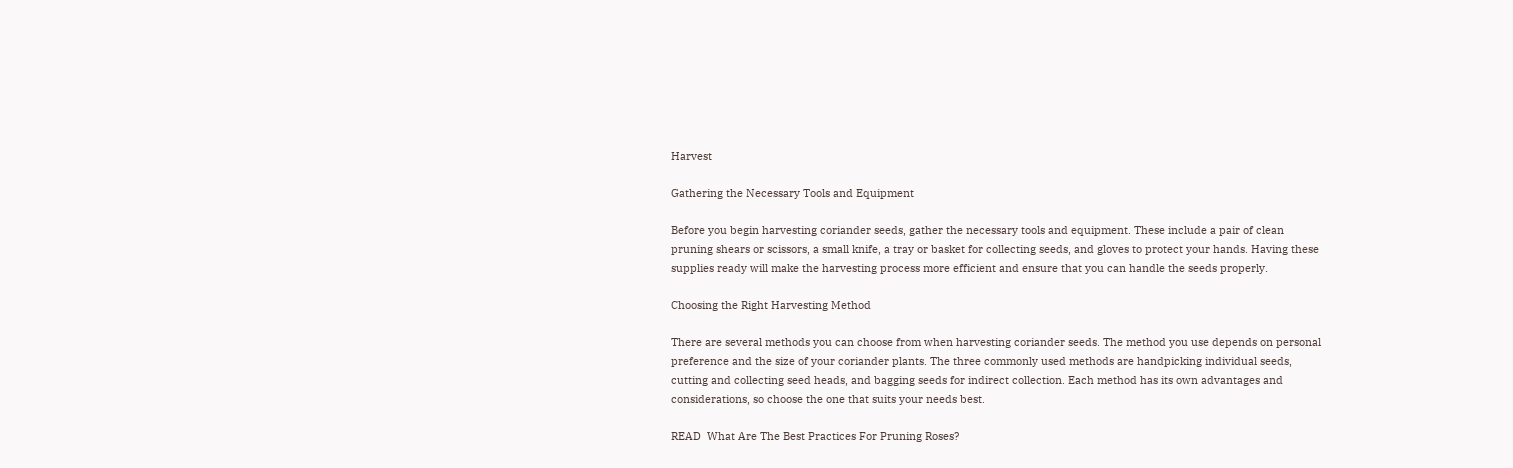Harvest

Gathering the Necessary Tools and Equipment

Before you begin harvesting coriander seeds, gather the necessary tools and equipment. These include a pair of clean pruning shears or scissors, a small knife, a tray or basket for collecting seeds, and gloves to protect your hands. Having these supplies ready will make the harvesting process more efficient and ensure that you can handle the seeds properly.

Choosing the Right Harvesting Method

There are several methods you can choose from when harvesting coriander seeds. The method you use depends on personal preference and the size of your coriander plants. The three commonly used methods are handpicking individual seeds, cutting and collecting seed heads, and bagging seeds for indirect collection. Each method has its own advantages and considerations, so choose the one that suits your needs best.

READ  What Are The Best Practices For Pruning Roses?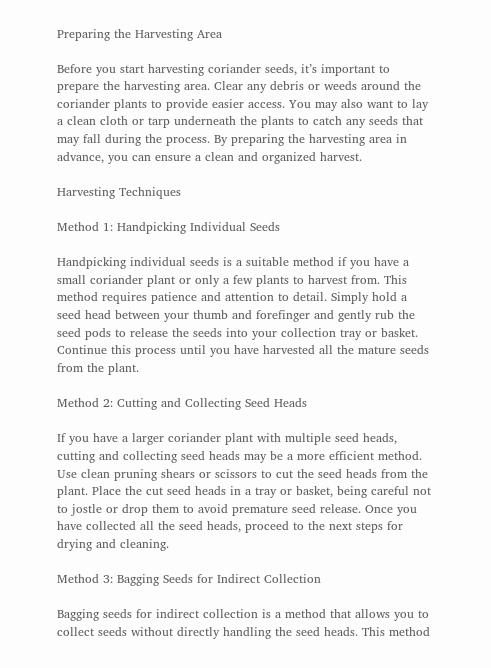Preparing the Harvesting Area

Before you start harvesting coriander seeds, it’s important to prepare the harvesting area. Clear any debris or weeds around the coriander plants to provide easier access. You may also want to lay a clean cloth or tarp underneath the plants to catch any seeds that may fall during the process. By preparing the harvesting area in advance, you can ensure a clean and organized harvest.

Harvesting Techniques

Method 1: Handpicking Individual Seeds

Handpicking individual seeds is a suitable method if you have a small coriander plant or only a few plants to harvest from. This method requires patience and attention to detail. Simply hold a seed head between your thumb and forefinger and gently rub the seed pods to release the seeds into your collection tray or basket. Continue this process until you have harvested all the mature seeds from the plant.

Method 2: Cutting and Collecting Seed Heads

If you have a larger coriander plant with multiple seed heads, cutting and collecting seed heads may be a more efficient method. Use clean pruning shears or scissors to cut the seed heads from the plant. Place the cut seed heads in a tray or basket, being careful not to jostle or drop them to avoid premature seed release. Once you have collected all the seed heads, proceed to the next steps for drying and cleaning.

Method 3: Bagging Seeds for Indirect Collection

Bagging seeds for indirect collection is a method that allows you to collect seeds without directly handling the seed heads. This method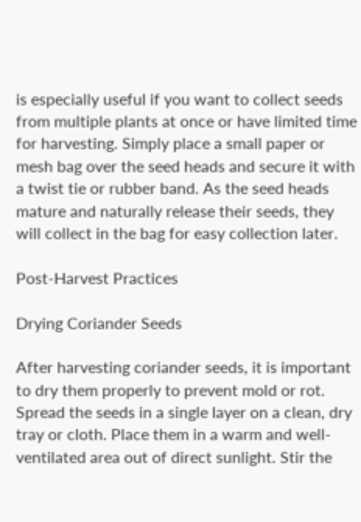is especially useful if you want to collect seeds from multiple plants at once or have limited time for harvesting. Simply place a small paper or mesh bag over the seed heads and secure it with a twist tie or rubber band. As the seed heads mature and naturally release their seeds, they will collect in the bag for easy collection later.

Post-Harvest Practices

Drying Coriander Seeds

After harvesting coriander seeds, it is important to dry them properly to prevent mold or rot. Spread the seeds in a single layer on a clean, dry tray or cloth. Place them in a warm and well-ventilated area out of direct sunlight. Stir the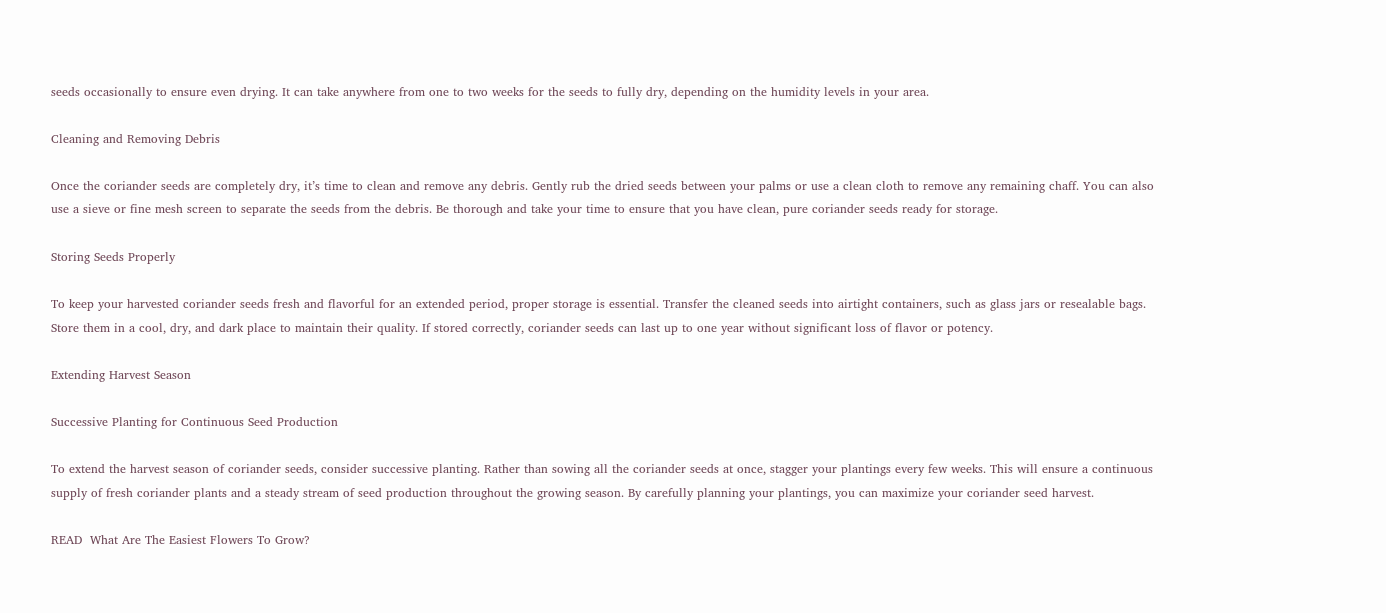seeds occasionally to ensure even drying. It can take anywhere from one to two weeks for the seeds to fully dry, depending on the humidity levels in your area.

Cleaning and Removing Debris

Once the coriander seeds are completely dry, it’s time to clean and remove any debris. Gently rub the dried seeds between your palms or use a clean cloth to remove any remaining chaff. You can also use a sieve or fine mesh screen to separate the seeds from the debris. Be thorough and take your time to ensure that you have clean, pure coriander seeds ready for storage.

Storing Seeds Properly

To keep your harvested coriander seeds fresh and flavorful for an extended period, proper storage is essential. Transfer the cleaned seeds into airtight containers, such as glass jars or resealable bags. Store them in a cool, dry, and dark place to maintain their quality. If stored correctly, coriander seeds can last up to one year without significant loss of flavor or potency.

Extending Harvest Season

Successive Planting for Continuous Seed Production

To extend the harvest season of coriander seeds, consider successive planting. Rather than sowing all the coriander seeds at once, stagger your plantings every few weeks. This will ensure a continuous supply of fresh coriander plants and a steady stream of seed production throughout the growing season. By carefully planning your plantings, you can maximize your coriander seed harvest.

READ  What Are The Easiest Flowers To Grow?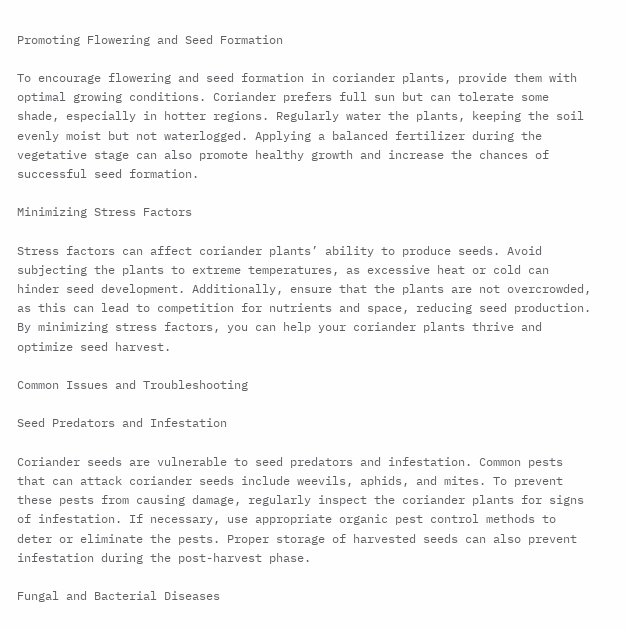Promoting Flowering and Seed Formation

To encourage flowering and seed formation in coriander plants, provide them with optimal growing conditions. Coriander prefers full sun but can tolerate some shade, especially in hotter regions. Regularly water the plants, keeping the soil evenly moist but not waterlogged. Applying a balanced fertilizer during the vegetative stage can also promote healthy growth and increase the chances of successful seed formation.

Minimizing Stress Factors

Stress factors can affect coriander plants’ ability to produce seeds. Avoid subjecting the plants to extreme temperatures, as excessive heat or cold can hinder seed development. Additionally, ensure that the plants are not overcrowded, as this can lead to competition for nutrients and space, reducing seed production. By minimizing stress factors, you can help your coriander plants thrive and optimize seed harvest.

Common Issues and Troubleshooting

Seed Predators and Infestation

Coriander seeds are vulnerable to seed predators and infestation. Common pests that can attack coriander seeds include weevils, aphids, and mites. To prevent these pests from causing damage, regularly inspect the coriander plants for signs of infestation. If necessary, use appropriate organic pest control methods to deter or eliminate the pests. Proper storage of harvested seeds can also prevent infestation during the post-harvest phase.

Fungal and Bacterial Diseases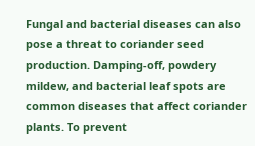Fungal and bacterial diseases can also pose a threat to coriander seed production. Damping-off, powdery mildew, and bacterial leaf spots are common diseases that affect coriander plants. To prevent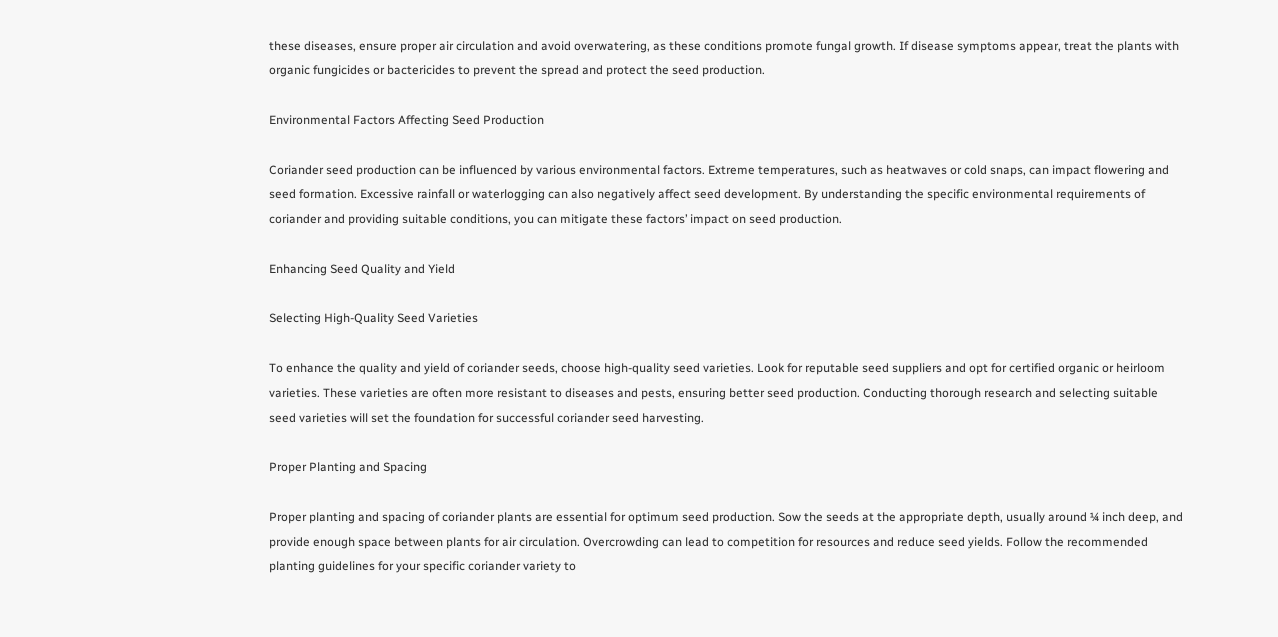these diseases, ensure proper air circulation and avoid overwatering, as these conditions promote fungal growth. If disease symptoms appear, treat the plants with organic fungicides or bactericides to prevent the spread and protect the seed production.

Environmental Factors Affecting Seed Production

Coriander seed production can be influenced by various environmental factors. Extreme temperatures, such as heatwaves or cold snaps, can impact flowering and seed formation. Excessive rainfall or waterlogging can also negatively affect seed development. By understanding the specific environmental requirements of coriander and providing suitable conditions, you can mitigate these factors’ impact on seed production.

Enhancing Seed Quality and Yield

Selecting High-Quality Seed Varieties

To enhance the quality and yield of coriander seeds, choose high-quality seed varieties. Look for reputable seed suppliers and opt for certified organic or heirloom varieties. These varieties are often more resistant to diseases and pests, ensuring better seed production. Conducting thorough research and selecting suitable seed varieties will set the foundation for successful coriander seed harvesting.

Proper Planting and Spacing

Proper planting and spacing of coriander plants are essential for optimum seed production. Sow the seeds at the appropriate depth, usually around ¼ inch deep, and provide enough space between plants for air circulation. Overcrowding can lead to competition for resources and reduce seed yields. Follow the recommended planting guidelines for your specific coriander variety to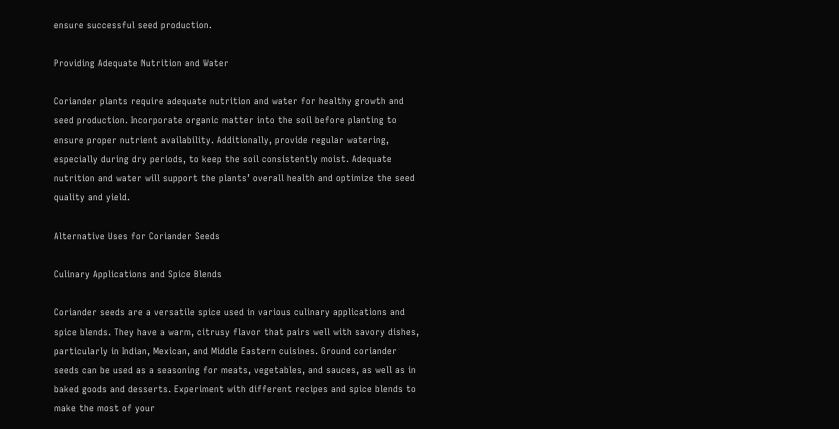ensure successful seed production.

Providing Adequate Nutrition and Water

Coriander plants require adequate nutrition and water for healthy growth and seed production. Incorporate organic matter into the soil before planting to ensure proper nutrient availability. Additionally, provide regular watering, especially during dry periods, to keep the soil consistently moist. Adequate nutrition and water will support the plants’ overall health and optimize the seed quality and yield.

Alternative Uses for Coriander Seeds

Culinary Applications and Spice Blends

Coriander seeds are a versatile spice used in various culinary applications and spice blends. They have a warm, citrusy flavor that pairs well with savory dishes, particularly in Indian, Mexican, and Middle Eastern cuisines. Ground coriander seeds can be used as a seasoning for meats, vegetables, and sauces, as well as in baked goods and desserts. Experiment with different recipes and spice blends to make the most of your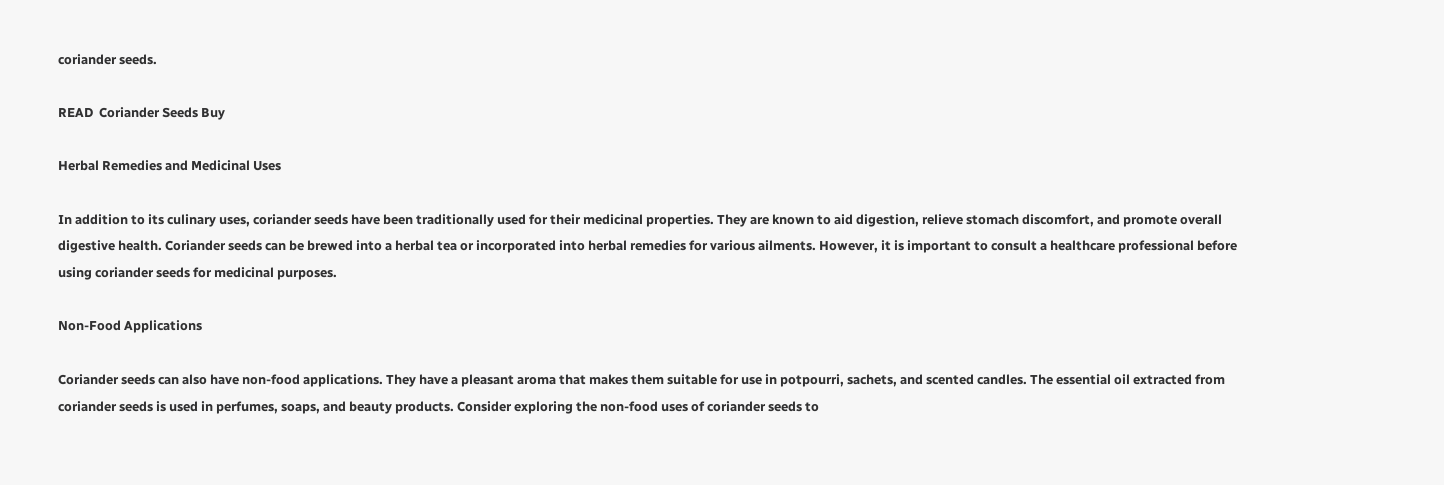coriander seeds.

READ  Coriander Seeds Buy

Herbal Remedies and Medicinal Uses

In addition to its culinary uses, coriander seeds have been traditionally used for their medicinal properties. They are known to aid digestion, relieve stomach discomfort, and promote overall digestive health. Coriander seeds can be brewed into a herbal tea or incorporated into herbal remedies for various ailments. However, it is important to consult a healthcare professional before using coriander seeds for medicinal purposes.

Non-Food Applications

Coriander seeds can also have non-food applications. They have a pleasant aroma that makes them suitable for use in potpourri, sachets, and scented candles. The essential oil extracted from coriander seeds is used in perfumes, soaps, and beauty products. Consider exploring the non-food uses of coriander seeds to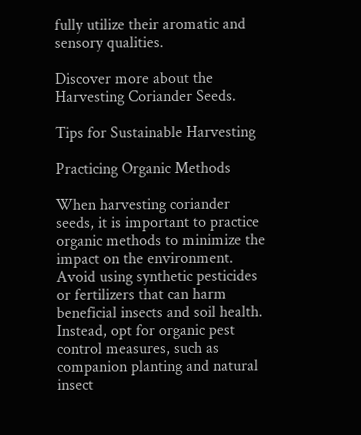fully utilize their aromatic and sensory qualities.

Discover more about the Harvesting Coriander Seeds.

Tips for Sustainable Harvesting

Practicing Organic Methods

When harvesting coriander seeds, it is important to practice organic methods to minimize the impact on the environment. Avoid using synthetic pesticides or fertilizers that can harm beneficial insects and soil health. Instead, opt for organic pest control measures, such as companion planting and natural insect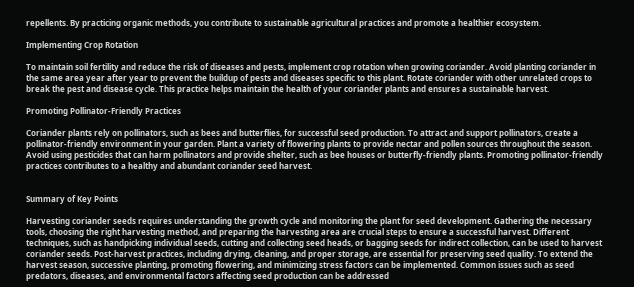repellents. By practicing organic methods, you contribute to sustainable agricultural practices and promote a healthier ecosystem.

Implementing Crop Rotation

To maintain soil fertility and reduce the risk of diseases and pests, implement crop rotation when growing coriander. Avoid planting coriander in the same area year after year to prevent the buildup of pests and diseases specific to this plant. Rotate coriander with other unrelated crops to break the pest and disease cycle. This practice helps maintain the health of your coriander plants and ensures a sustainable harvest.

Promoting Pollinator-Friendly Practices

Coriander plants rely on pollinators, such as bees and butterflies, for successful seed production. To attract and support pollinators, create a pollinator-friendly environment in your garden. Plant a variety of flowering plants to provide nectar and pollen sources throughout the season. Avoid using pesticides that can harm pollinators and provide shelter, such as bee houses or butterfly-friendly plants. Promoting pollinator-friendly practices contributes to a healthy and abundant coriander seed harvest.


Summary of Key Points

Harvesting coriander seeds requires understanding the growth cycle and monitoring the plant for seed development. Gathering the necessary tools, choosing the right harvesting method, and preparing the harvesting area are crucial steps to ensure a successful harvest. Different techniques, such as handpicking individual seeds, cutting and collecting seed heads, or bagging seeds for indirect collection, can be used to harvest coriander seeds. Post-harvest practices, including drying, cleaning, and proper storage, are essential for preserving seed quality. To extend the harvest season, successive planting, promoting flowering, and minimizing stress factors can be implemented. Common issues such as seed predators, diseases, and environmental factors affecting seed production can be addressed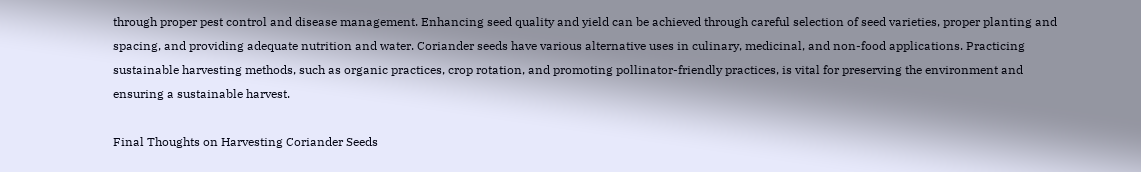through proper pest control and disease management. Enhancing seed quality and yield can be achieved through careful selection of seed varieties, proper planting and spacing, and providing adequate nutrition and water. Coriander seeds have various alternative uses in culinary, medicinal, and non-food applications. Practicing sustainable harvesting methods, such as organic practices, crop rotation, and promoting pollinator-friendly practices, is vital for preserving the environment and ensuring a sustainable harvest.

Final Thoughts on Harvesting Coriander Seeds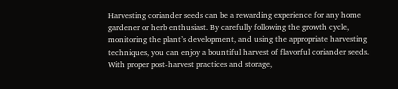Harvesting coriander seeds can be a rewarding experience for any home gardener or herb enthusiast. By carefully following the growth cycle, monitoring the plant’s development, and using the appropriate harvesting techniques, you can enjoy a bountiful harvest of flavorful coriander seeds. With proper post-harvest practices and storage,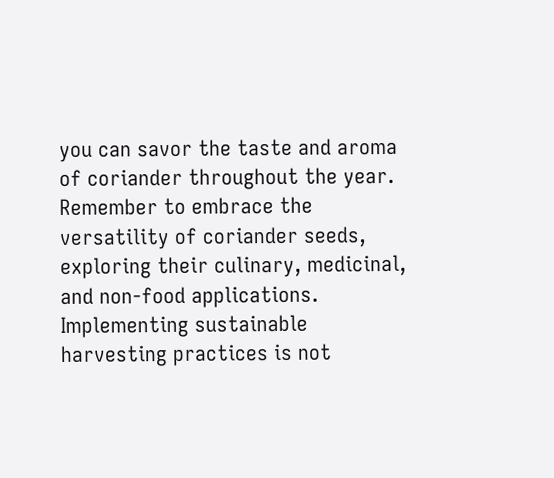you can savor the taste and aroma of coriander throughout the year. Remember to embrace the versatility of coriander seeds, exploring their culinary, medicinal, and non-food applications. Implementing sustainable harvesting practices is not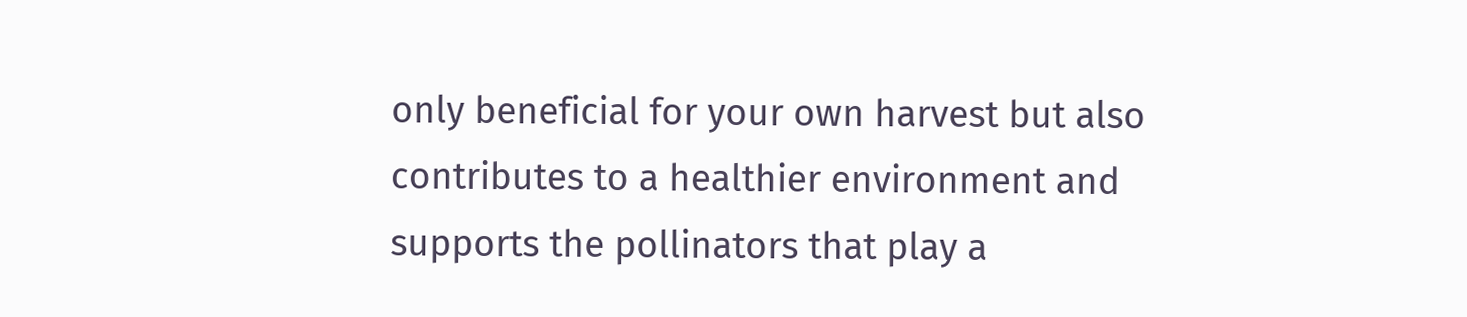only beneficial for your own harvest but also contributes to a healthier environment and supports the pollinators that play a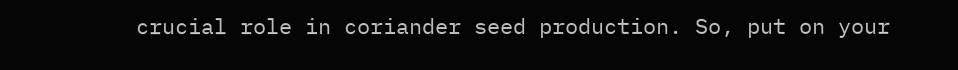crucial role in coriander seed production. So, put on your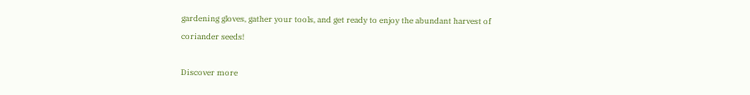gardening gloves, gather your tools, and get ready to enjoy the abundant harvest of coriander seeds!

Discover more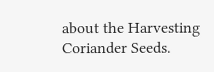about the Harvesting Coriander Seeds.